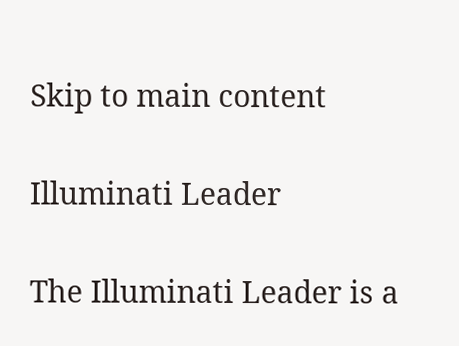Skip to main content

Illuminati Leader

The Illuminati Leader is a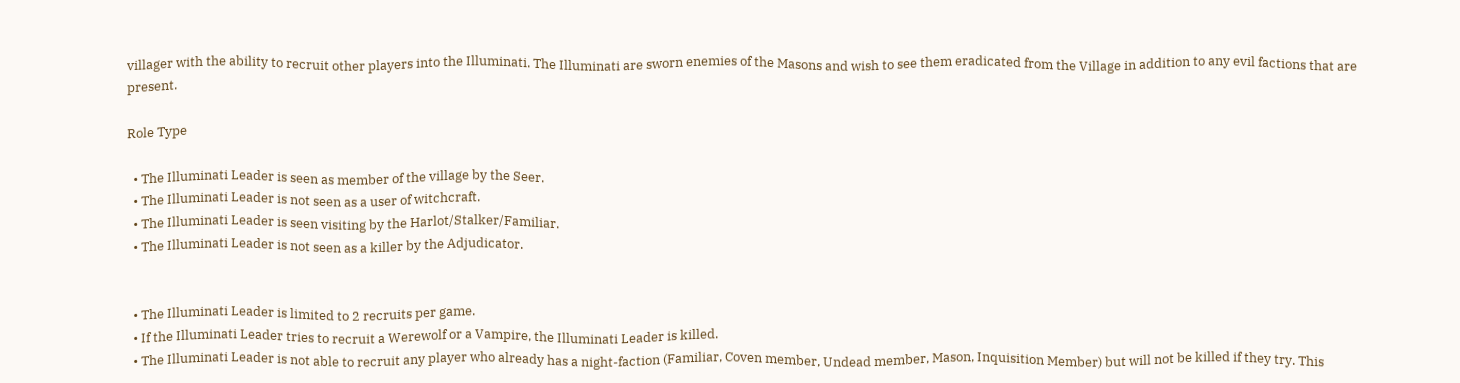villager with the ability to recruit other players into the Illuminati. The Illuminati are sworn enemies of the Masons and wish to see them eradicated from the Village in addition to any evil factions that are present.

Role Type

  • The Illuminati Leader is seen as member of the village by the Seer.
  • The Illuminati Leader is not seen as a user of witchcraft.
  • The Illuminati Leader is seen visiting by the Harlot/Stalker/Familiar.
  • The Illuminati Leader is not seen as a killer by the Adjudicator.


  • The Illuminati Leader is limited to 2 recruits per game.
  • If the Illuminati Leader tries to recruit a Werewolf or a Vampire, the Illuminati Leader is killed.
  • The Illuminati Leader is not able to recruit any player who already has a night-faction (Familiar, Coven member, Undead member, Mason, Inquisition Member) but will not be killed if they try. This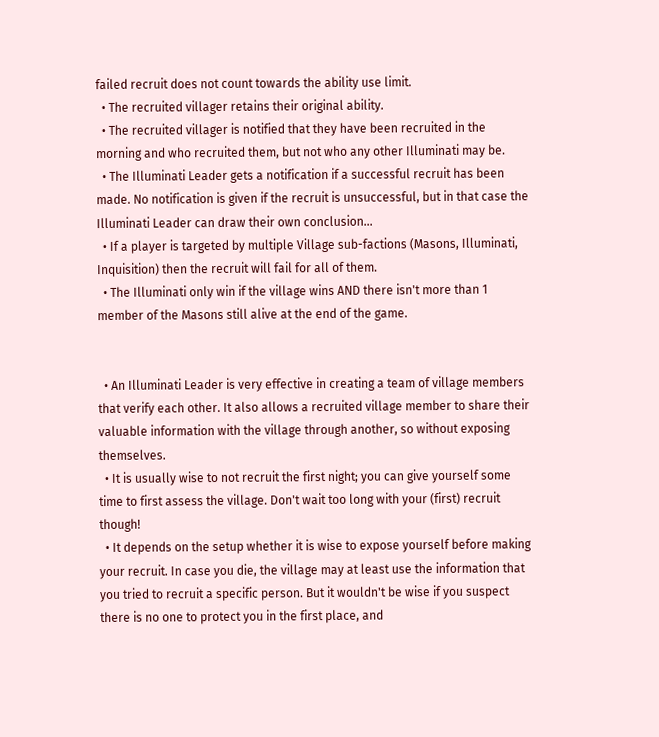failed recruit does not count towards the ability use limit.
  • The recruited villager retains their original ability.
  • The recruited villager is notified that they have been recruited in the morning and who recruited them, but not who any other Illuminati may be.
  • The Illuminati Leader gets a notification if a successful recruit has been made. No notification is given if the recruit is unsuccessful, but in that case the Illuminati Leader can draw their own conclusion...
  • If a player is targeted by multiple Village sub-factions (Masons, Illuminati, Inquisition) then the recruit will fail for all of them.
  • The Illuminati only win if the village wins AND there isn't more than 1 member of the Masons still alive at the end of the game.


  • An Illuminati Leader is very effective in creating a team of village members that verify each other. It also allows a recruited village member to share their valuable information with the village through another, so without exposing themselves.
  • It is usually wise to not recruit the first night; you can give yourself some time to first assess the village. Don't wait too long with your (first) recruit though!
  • It depends on the setup whether it is wise to expose yourself before making your recruit. In case you die, the village may at least use the information that you tried to recruit a specific person. But it wouldn't be wise if you suspect there is no one to protect you in the first place, and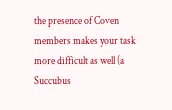the presence of Coven members makes your task more difficult as well (a Succubus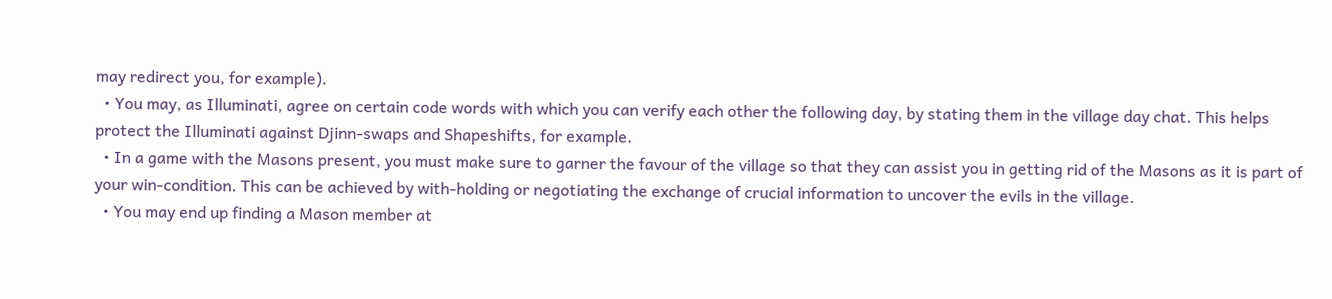may redirect you, for example).
  • You may, as Illuminati, agree on certain code words with which you can verify each other the following day, by stating them in the village day chat. This helps protect the Illuminati against Djinn-swaps and Shapeshifts, for example.
  • In a game with the Masons present, you must make sure to garner the favour of the village so that they can assist you in getting rid of the Masons as it is part of your win-condition. This can be achieved by with-holding or negotiating the exchange of crucial information to uncover the evils in the village.
  • You may end up finding a Mason member at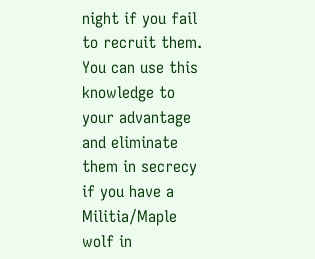night if you fail to recruit them. You can use this knowledge to your advantage and eliminate them in secrecy if you have a Militia/Maple wolf in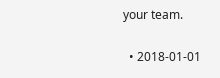your team.


  • 2018-01-01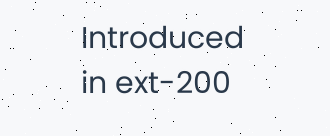Introduced in ext-200